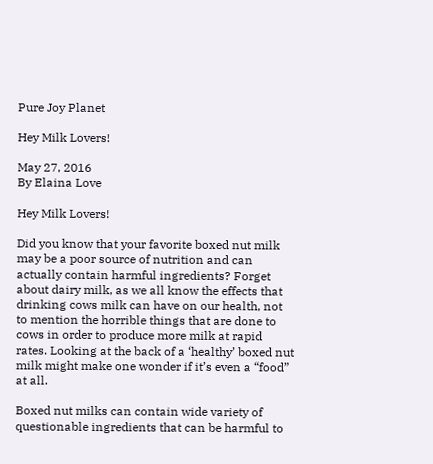Pure Joy Planet

Hey Milk Lovers!

May 27, 2016
By Elaina Love

Hey Milk Lovers!

Did you know that your favorite boxed nut milk may be a poor source of nutrition and can actually contain harmful ingredients? Forget about dairy milk, as we all know the effects that drinking cows milk can have on our health, not to mention the horrible things that are done to cows in order to produce more milk at rapid rates. Looking at the back of a ‘healthy’ boxed nut milk might make one wonder if it’s even a “food” at all.

Boxed nut milks can contain wide variety of questionable ingredients that can be harmful to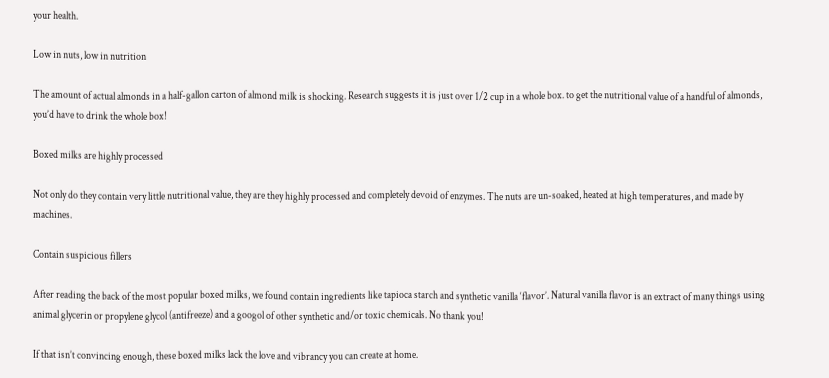your health.

Low in nuts, low in nutrition

The amount of actual almonds in a half-gallon carton of almond milk is shocking. Research suggests it is just over 1/2 cup in a whole box. to get the nutritional value of a handful of almonds, you’d have to drink the whole box!

Boxed milks are highly processed

Not only do they contain very little nutritional value, they are they highly processed and completely devoid of enzymes. The nuts are un-soaked, heated at high temperatures, and made by machines.

Contain suspicious fillers

After reading the back of the most popular boxed milks, we found contain ingredients like tapioca starch and synthetic vanilla ‘flavor’. Natural vanilla flavor is an extract of many things using animal glycerin or propylene glycol (antifreeze) and a googol of other synthetic and/or toxic chemicals. No thank you!

If that isn’t convincing enough, these boxed milks lack the love and vibrancy you can create at home.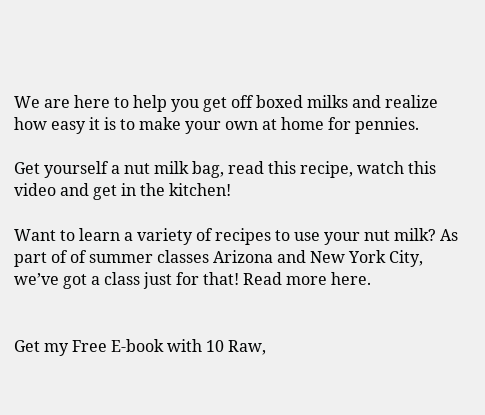We are here to help you get off boxed milks and realize how easy it is to make your own at home for pennies.

Get yourself a nut milk bag, read this recipe, watch this video and get in the kitchen!

Want to learn a variety of recipes to use your nut milk? As part of of summer classes Arizona and New York City, we’ve got a class just for that! Read more here.


Get my Free E-book with 10 Raw,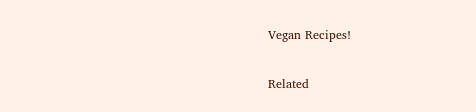Vegan Recipes!

Related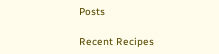Posts

Recent Recipes